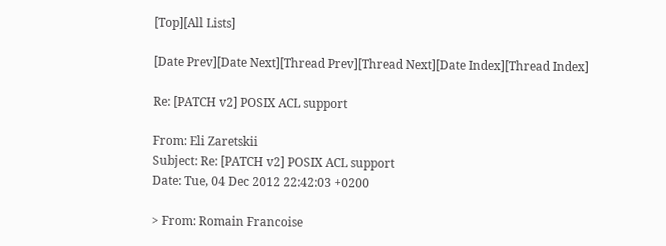[Top][All Lists]

[Date Prev][Date Next][Thread Prev][Thread Next][Date Index][Thread Index]

Re: [PATCH v2] POSIX ACL support

From: Eli Zaretskii
Subject: Re: [PATCH v2] POSIX ACL support
Date: Tue, 04 Dec 2012 22:42:03 +0200

> From: Romain Francoise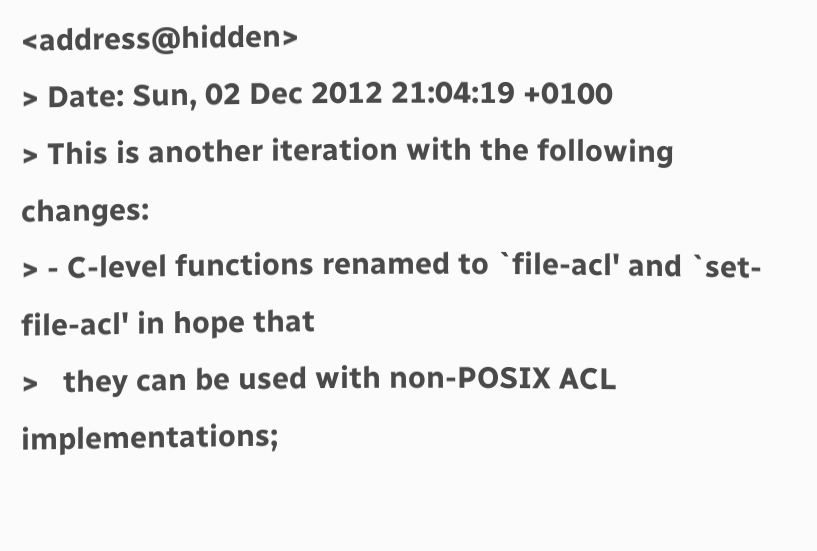<address@hidden>
> Date: Sun, 02 Dec 2012 21:04:19 +0100
> This is another iteration with the following changes:
> - C-level functions renamed to `file-acl' and `set-file-acl' in hope that
>   they can be used with non-POSIX ACL implementations;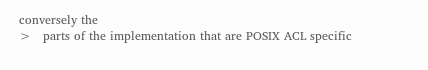conversely the
>   parts of the implementation that are POSIX ACL specific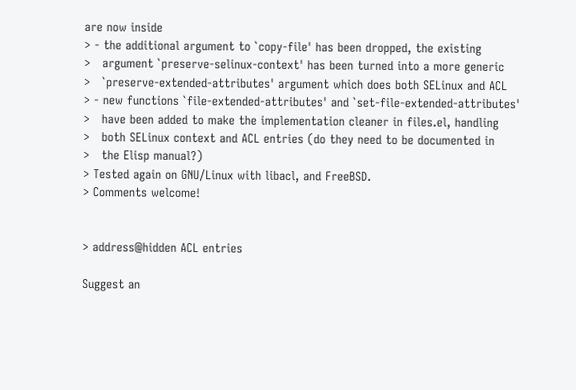are now inside
> - the additional argument to `copy-file' has been dropped, the existing
>   argument `preserve-selinux-context' has been turned into a more generic
>   `preserve-extended-attributes' argument which does both SELinux and ACL
> - new functions `file-extended-attributes' and `set-file-extended-attributes'
>   have been added to make the implementation cleaner in files.el, handling
>   both SELinux context and ACL entries (do they need to be documented in
>   the Elisp manual?)
> Tested again on GNU/Linux with libacl, and FreeBSD.
> Comments welcome!


> address@hidden ACL entries

Suggest an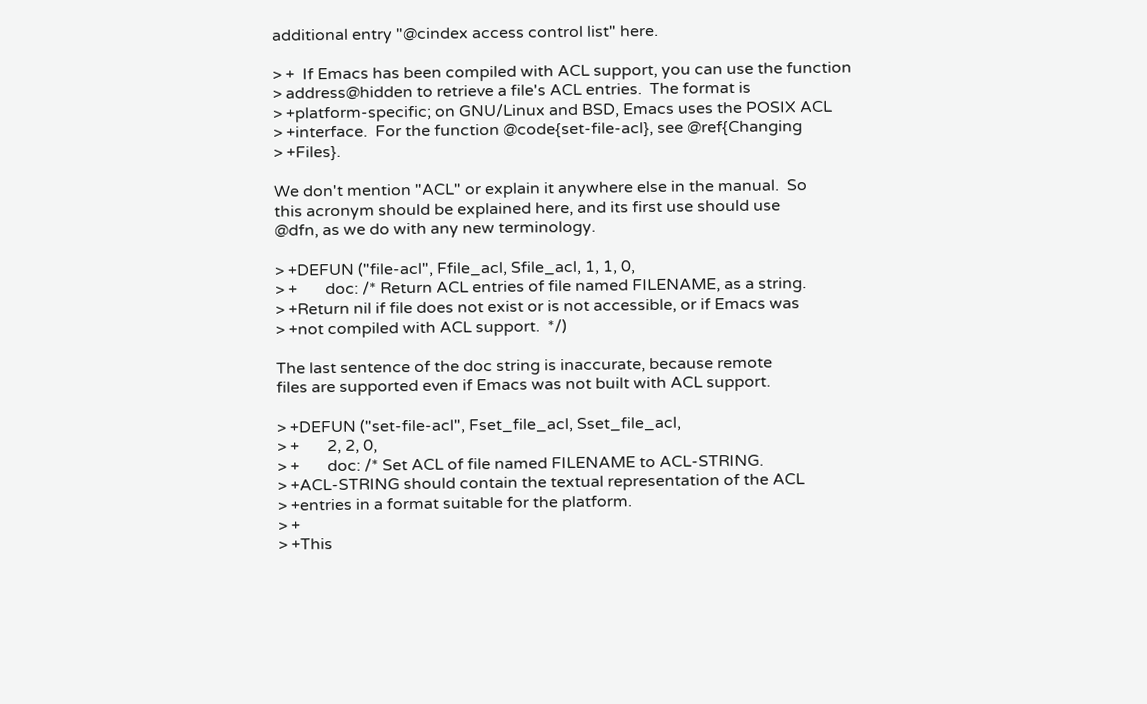additional entry "@cindex access control list" here.

> +  If Emacs has been compiled with ACL support, you can use the function
> address@hidden to retrieve a file's ACL entries.  The format is
> +platform-specific; on GNU/Linux and BSD, Emacs uses the POSIX ACL
> +interface.  For the function @code{set-file-acl}, see @ref{Changing
> +Files}.

We don't mention "ACL" or explain it anywhere else in the manual.  So
this acronym should be explained here, and its first use should use
@dfn, as we do with any new terminology.

> +DEFUN ("file-acl", Ffile_acl, Sfile_acl, 1, 1, 0,
> +       doc: /* Return ACL entries of file named FILENAME, as a string.
> +Return nil if file does not exist or is not accessible, or if Emacs was
> +not compiled with ACL support.  */)

The last sentence of the doc string is inaccurate, because remote
files are supported even if Emacs was not built with ACL support.

> +DEFUN ("set-file-acl", Fset_file_acl, Sset_file_acl,
> +       2, 2, 0,
> +       doc: /* Set ACL of file named FILENAME to ACL-STRING.
> +ACL-STRING should contain the textual representation of the ACL
> +entries in a format suitable for the platform.
> +
> +This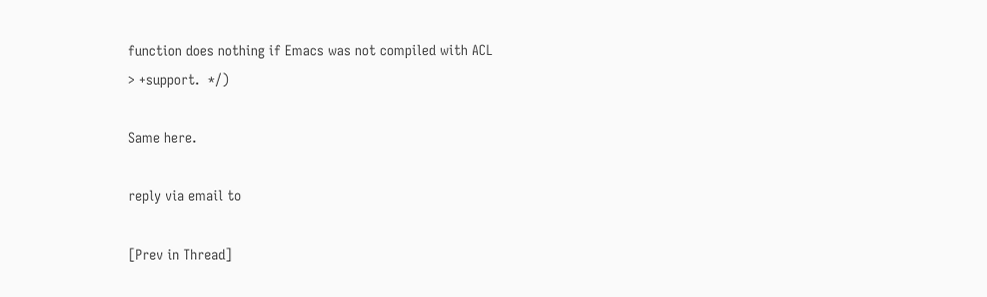function does nothing if Emacs was not compiled with ACL
> +support.  */)

Same here.

reply via email to

[Prev in Thread]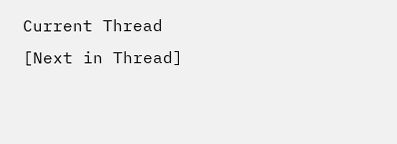Current Thread [Next in Thread]